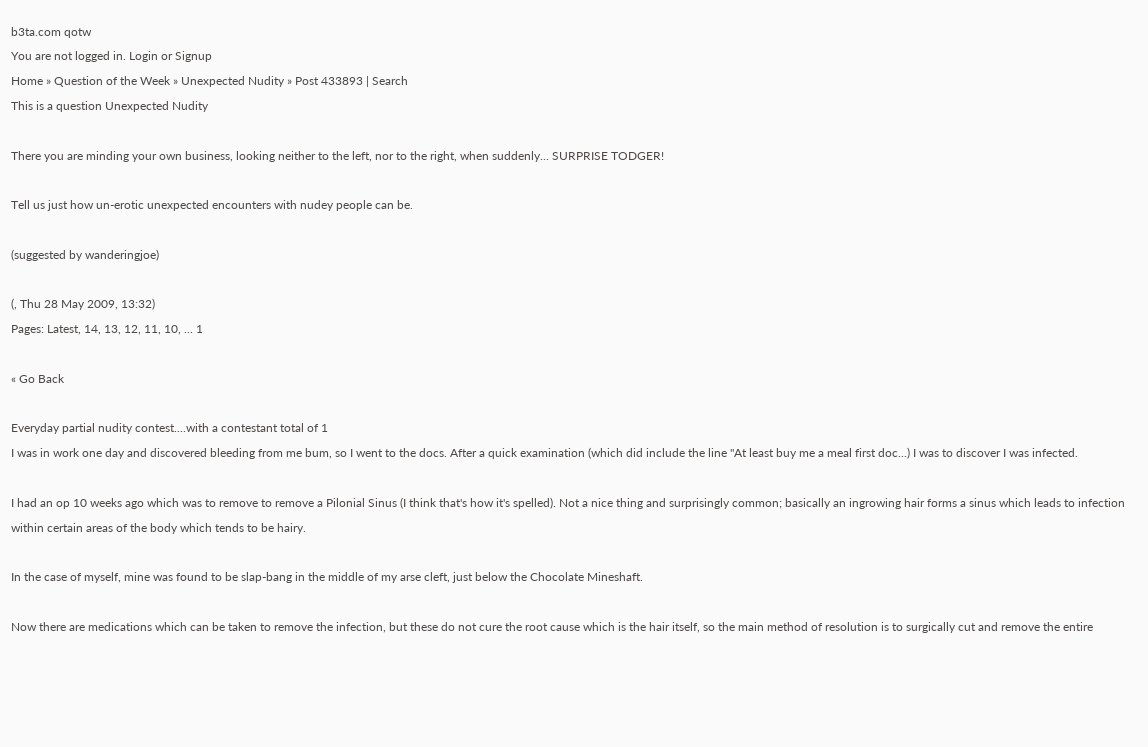b3ta.com qotw
You are not logged in. Login or Signup
Home » Question of the Week » Unexpected Nudity » Post 433893 | Search
This is a question Unexpected Nudity

There you are minding your own business, looking neither to the left, nor to the right, when suddenly... SURPRISE TODGER!

Tell us just how un-erotic unexpected encounters with nudey people can be.

(suggested by wanderingjoe)

(, Thu 28 May 2009, 13:32)
Pages: Latest, 14, 13, 12, 11, 10, ... 1

« Go Back

Everyday partial nudity contest....with a contestant total of 1
I was in work one day and discovered bleeding from me bum, so I went to the docs. After a quick examination (which did include the line "At least buy me a meal first doc...) I was to discover I was infected.

I had an op 10 weeks ago which was to remove to remove a Pilonial Sinus (I think that's how it's spelled). Not a nice thing and surprisingly common; basically an ingrowing hair forms a sinus which leads to infection within certain areas of the body which tends to be hairy.

In the case of myself, mine was found to be slap-bang in the middle of my arse cleft, just below the Chocolate Mineshaft.

Now there are medications which can be taken to remove the infection, but these do not cure the root cause which is the hair itself, so the main method of resolution is to surgically cut and remove the entire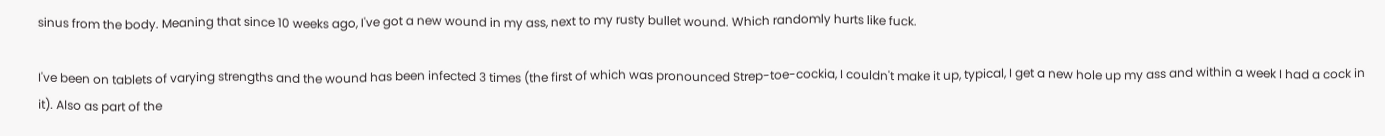sinus from the body. Meaning that since 10 weeks ago, I've got a new wound in my ass, next to my rusty bullet wound. Which randomly hurts like fuck.

I've been on tablets of varying strengths and the wound has been infected 3 times (the first of which was pronounced Strep-toe-cockia, I couldn't make it up, typical, I get a new hole up my ass and within a week I had a cock in it). Also as part of the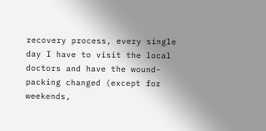recovery process, every single day I have to visit the local doctors and have the wound-packing changed (except for weekends,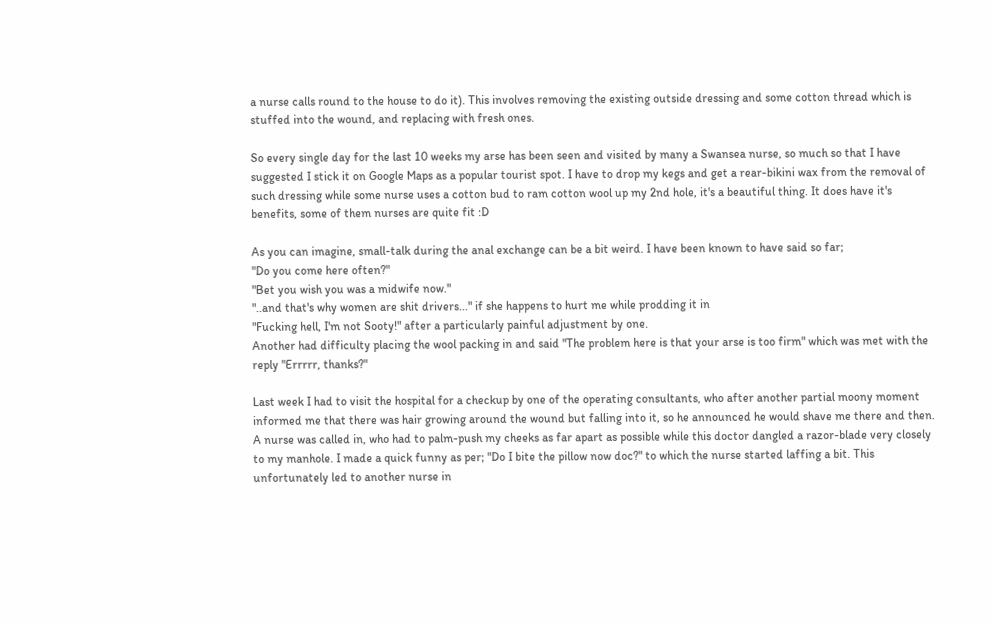a nurse calls round to the house to do it). This involves removing the existing outside dressing and some cotton thread which is stuffed into the wound, and replacing with fresh ones.

So every single day for the last 10 weeks my arse has been seen and visited by many a Swansea nurse, so much so that I have suggested I stick it on Google Maps as a popular tourist spot. I have to drop my kegs and get a rear-bikini wax from the removal of such dressing while some nurse uses a cotton bud to ram cotton wool up my 2nd hole, it's a beautiful thing. It does have it's benefits, some of them nurses are quite fit :D

As you can imagine, small-talk during the anal exchange can be a bit weird. I have been known to have said so far;
"Do you come here often?"
"Bet you wish you was a midwife now."
"..and that's why women are shit drivers..." if she happens to hurt me while prodding it in
"Fucking hell, I'm not Sooty!" after a particularly painful adjustment by one.
Another had difficulty placing the wool packing in and said "The problem here is that your arse is too firm" which was met with the reply "Errrrr, thanks?"

Last week I had to visit the hospital for a checkup by one of the operating consultants, who after another partial moony moment informed me that there was hair growing around the wound but falling into it, so he announced he would shave me there and then. A nurse was called in, who had to palm-push my cheeks as far apart as possible while this doctor dangled a razor-blade very closely to my manhole. I made a quick funny as per; "Do I bite the pillow now doc?" to which the nurse started laffing a bit. This unfortunately led to another nurse in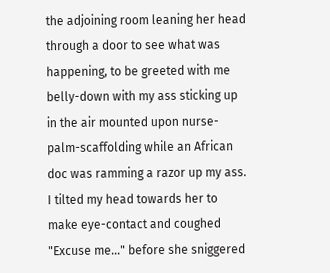the adjoining room leaning her head through a door to see what was happening, to be greeted with me belly-down with my ass sticking up in the air mounted upon nurse-palm-scaffolding while an African doc was ramming a razor up my ass. I tilted my head towards her to make eye-contact and coughed "Excuse me..." before she sniggered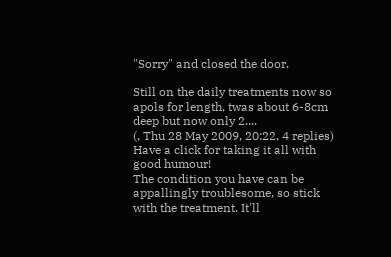"Sorry" and closed the door.

Still on the daily treatments now so apols for length, twas about 6-8cm deep but now only 2....
(, Thu 28 May 2009, 20:22, 4 replies)
Have a click for taking it all with good humour!
The condition you have can be appallingly troublesome, so stick with the treatment. It'll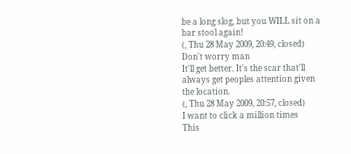be a long slog, but you WILL sit on a bar stool again!
(, Thu 28 May 2009, 20:49, closed)
Don't worry man
It'll get better. It's the scar that'll always get peoples attention given the location.
(, Thu 28 May 2009, 20:57, closed)
I want to click a million times
This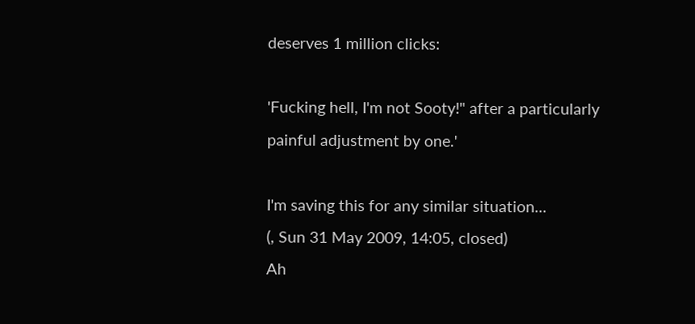deserves 1 million clicks:

'Fucking hell, I'm not Sooty!" after a particularly painful adjustment by one.'

I'm saving this for any similar situation...
(, Sun 31 May 2009, 14:05, closed)
Ah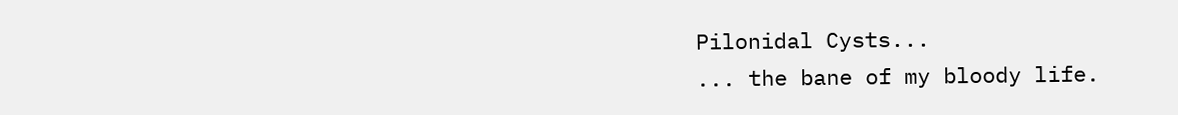Pilonidal Cysts...
... the bane of my bloody life.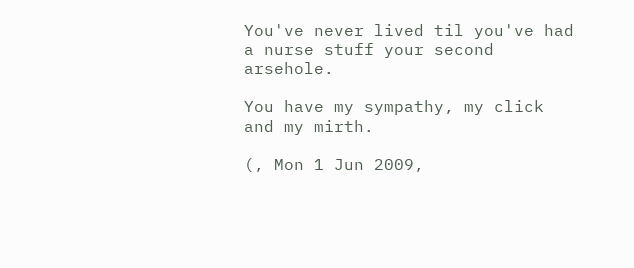You've never lived til you've had a nurse stuff your second arsehole.

You have my sympathy, my click and my mirth.

(, Mon 1 Jun 2009,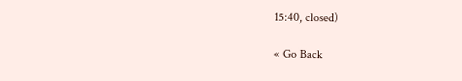15:40, closed)

« Go Back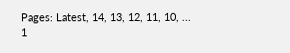Pages: Latest, 14, 13, 12, 11, 10, ... 1